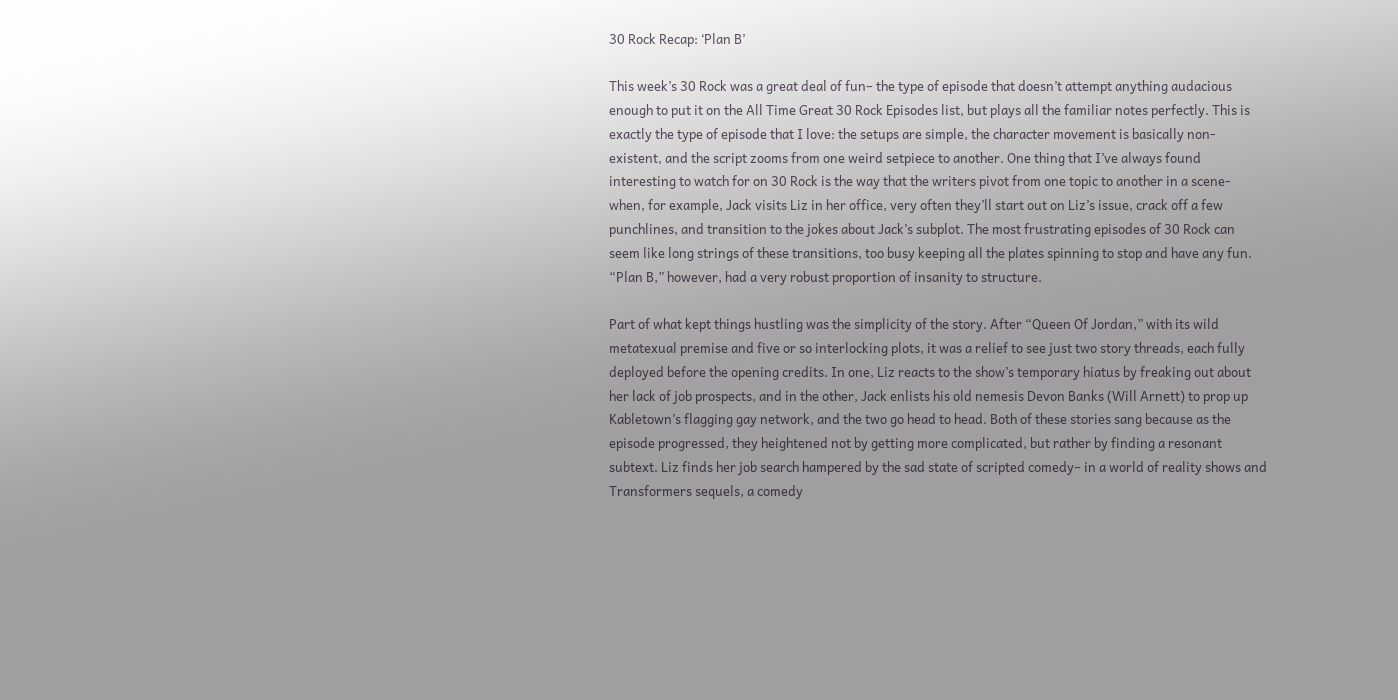30 Rock Recap: ‘Plan B’

This week’s 30 Rock was a great deal of fun– the type of episode that doesn’t attempt anything audacious enough to put it on the All Time Great 30 Rock Episodes list, but plays all the familiar notes perfectly. This is exactly the type of episode that I love: the setups are simple, the character movement is basically non-existent, and the script zooms from one weird setpiece to another. One thing that I’ve always found interesting to watch for on 30 Rock is the way that the writers pivot from one topic to another in a scene- when, for example, Jack visits Liz in her office, very often they’ll start out on Liz’s issue, crack off a few punchlines, and transition to the jokes about Jack’s subplot. The most frustrating episodes of 30 Rock can seem like long strings of these transitions, too busy keeping all the plates spinning to stop and have any fun. “Plan B,” however, had a very robust proportion of insanity to structure.

Part of what kept things hustling was the simplicity of the story. After “Queen Of Jordan,” with its wild metatexual premise and five or so interlocking plots, it was a relief to see just two story threads, each fully deployed before the opening credits. In one, Liz reacts to the show’s temporary hiatus by freaking out about her lack of job prospects, and in the other, Jack enlists his old nemesis Devon Banks (Will Arnett) to prop up Kabletown’s flagging gay network, and the two go head to head. Both of these stories sang because as the episode progressed, they heightened not by getting more complicated, but rather by finding a resonant subtext. Liz finds her job search hampered by the sad state of scripted comedy– in a world of reality shows and Transformers sequels, a comedy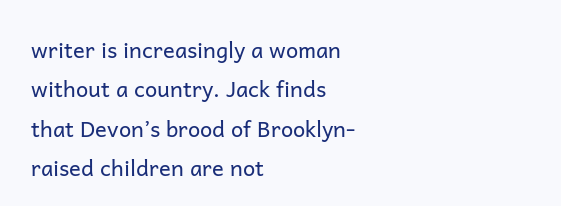writer is increasingly a woman without a country. Jack finds that Devon’s brood of Brooklyn-raised children are not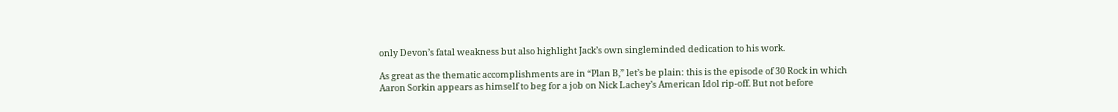only Devon’s fatal weakness but also highlight Jack’s own singleminded dedication to his work.

As great as the thematic accomplishments are in “Plan B,” let’s be plain: this is the episode of 30 Rock in which Aaron Sorkin appears as himself to beg for a job on Nick Lachey’s American Idol rip-off. But not before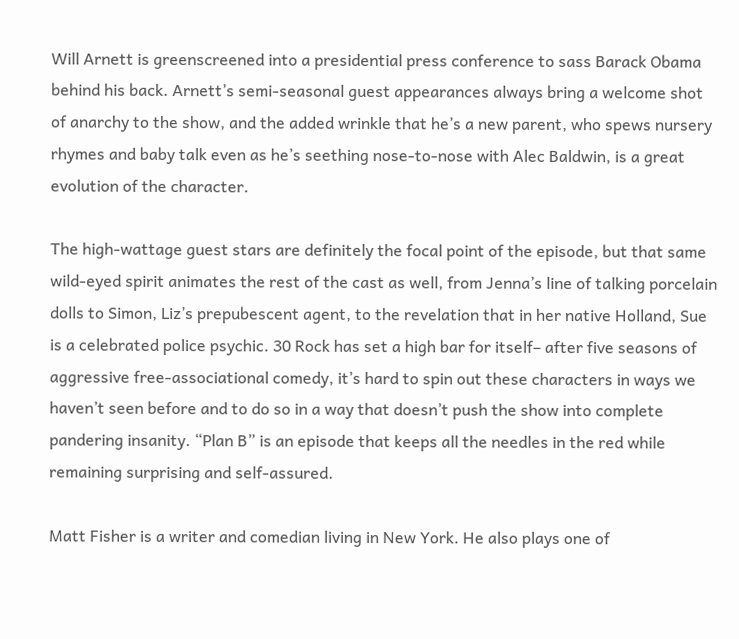Will Arnett is greenscreened into a presidential press conference to sass Barack Obama behind his back. Arnett’s semi-seasonal guest appearances always bring a welcome shot of anarchy to the show, and the added wrinkle that he’s a new parent, who spews nursery rhymes and baby talk even as he’s seething nose-to-nose with Alec Baldwin, is a great evolution of the character.

The high-wattage guest stars are definitely the focal point of the episode, but that same wild-eyed spirit animates the rest of the cast as well, from Jenna’s line of talking porcelain dolls to Simon, Liz’s prepubescent agent, to the revelation that in her native Holland, Sue is a celebrated police psychic. 30 Rock has set a high bar for itself– after five seasons of aggressive free-associational comedy, it’s hard to spin out these characters in ways we haven’t seen before and to do so in a way that doesn’t push the show into complete pandering insanity. “Plan B” is an episode that keeps all the needles in the red while remaining surprising and self-assured.

Matt Fisher is a writer and comedian living in New York. He also plays one of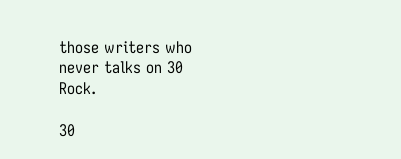those writers who never talks on 30 Rock.

30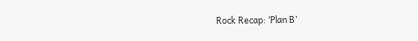Rock Recap: ‘Plan B’